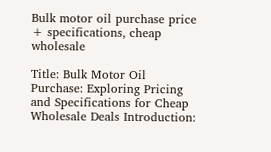Bulk motor oil purchase price + specifications, cheap wholesale

Title: Bulk Motor Oil Purchase: Exploring Pricing and Specifications for Cheap Wholesale Deals Introduction: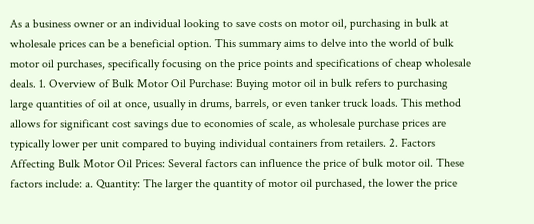As a business owner or an individual looking to save costs on motor oil, purchasing in bulk at wholesale prices can be a beneficial option. This summary aims to delve into the world of bulk motor oil purchases, specifically focusing on the price points and specifications of cheap wholesale deals. 1. Overview of Bulk Motor Oil Purchase: Buying motor oil in bulk refers to purchasing large quantities of oil at once, usually in drums, barrels, or even tanker truck loads. This method allows for significant cost savings due to economies of scale, as wholesale purchase prices are typically lower per unit compared to buying individual containers from retailers. 2. Factors Affecting Bulk Motor Oil Prices: Several factors can influence the price of bulk motor oil. These factors include: a. Quantity: The larger the quantity of motor oil purchased, the lower the price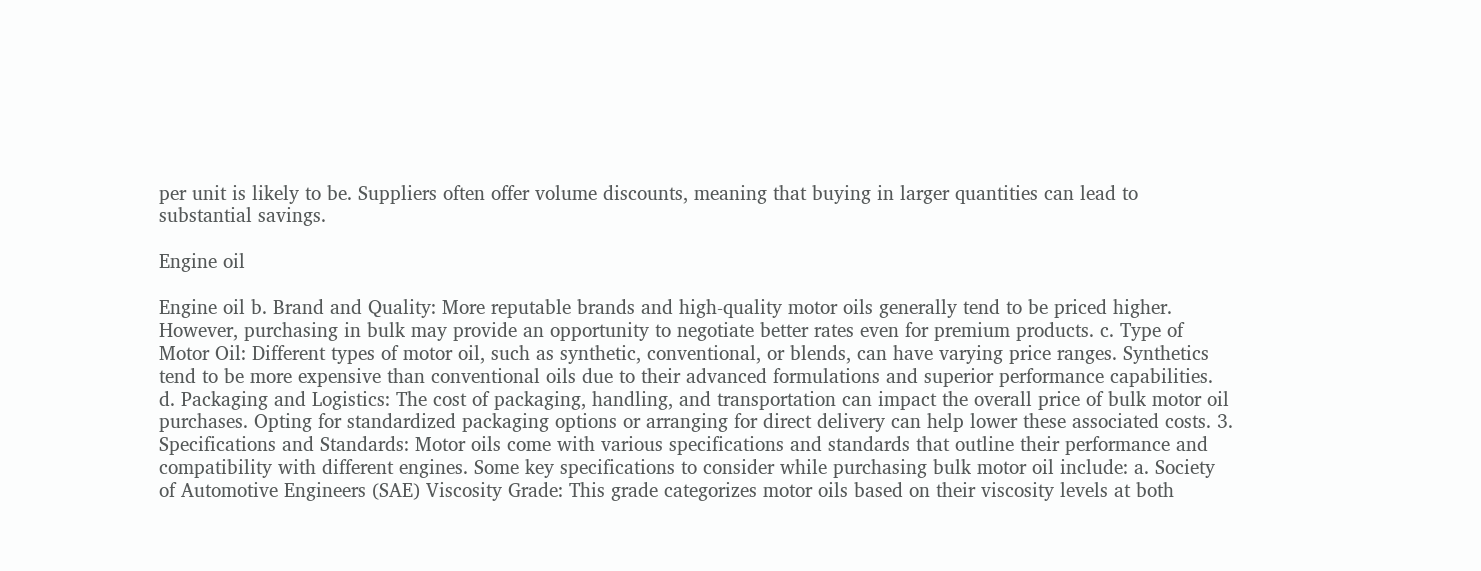per unit is likely to be. Suppliers often offer volume discounts, meaning that buying in larger quantities can lead to substantial savings.

Engine oil

Engine oil b. Brand and Quality: More reputable brands and high-quality motor oils generally tend to be priced higher. However, purchasing in bulk may provide an opportunity to negotiate better rates even for premium products. c. Type of Motor Oil: Different types of motor oil, such as synthetic, conventional, or blends, can have varying price ranges. Synthetics tend to be more expensive than conventional oils due to their advanced formulations and superior performance capabilities. d. Packaging and Logistics: The cost of packaging, handling, and transportation can impact the overall price of bulk motor oil purchases. Opting for standardized packaging options or arranging for direct delivery can help lower these associated costs. 3. Specifications and Standards: Motor oils come with various specifications and standards that outline their performance and compatibility with different engines. Some key specifications to consider while purchasing bulk motor oil include: a. Society of Automotive Engineers (SAE) Viscosity Grade: This grade categorizes motor oils based on their viscosity levels at both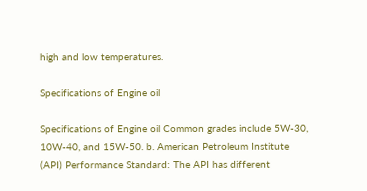high and low temperatures.

Specifications of Engine oil

Specifications of Engine oil Common grades include 5W-30, 10W-40, and 15W-50. b. American Petroleum Institute (API) Performance Standard: The API has different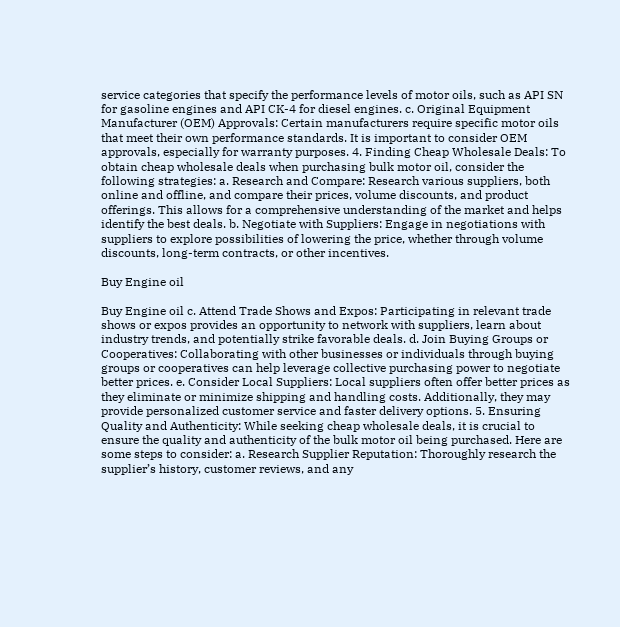service categories that specify the performance levels of motor oils, such as API SN for gasoline engines and API CK-4 for diesel engines. c. Original Equipment Manufacturer (OEM) Approvals: Certain manufacturers require specific motor oils that meet their own performance standards. It is important to consider OEM approvals, especially for warranty purposes. 4. Finding Cheap Wholesale Deals: To obtain cheap wholesale deals when purchasing bulk motor oil, consider the following strategies: a. Research and Compare: Research various suppliers, both online and offline, and compare their prices, volume discounts, and product offerings. This allows for a comprehensive understanding of the market and helps identify the best deals. b. Negotiate with Suppliers: Engage in negotiations with suppliers to explore possibilities of lowering the price, whether through volume discounts, long-term contracts, or other incentives.

Buy Engine oil

Buy Engine oil c. Attend Trade Shows and Expos: Participating in relevant trade shows or expos provides an opportunity to network with suppliers, learn about industry trends, and potentially strike favorable deals. d. Join Buying Groups or Cooperatives: Collaborating with other businesses or individuals through buying groups or cooperatives can help leverage collective purchasing power to negotiate better prices. e. Consider Local Suppliers: Local suppliers often offer better prices as they eliminate or minimize shipping and handling costs. Additionally, they may provide personalized customer service and faster delivery options. 5. Ensuring Quality and Authenticity: While seeking cheap wholesale deals, it is crucial to ensure the quality and authenticity of the bulk motor oil being purchased. Here are some steps to consider: a. Research Supplier Reputation: Thoroughly research the supplier’s history, customer reviews, and any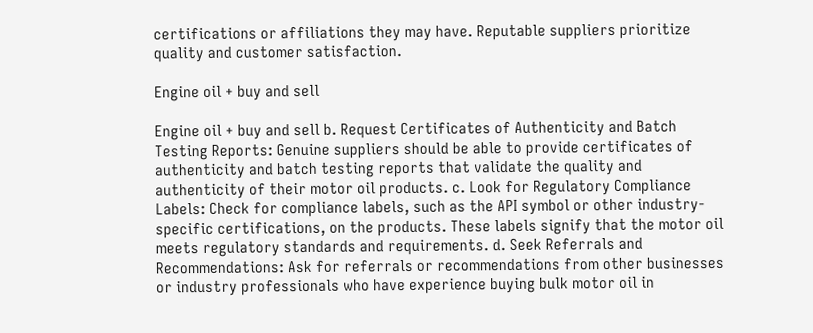certifications or affiliations they may have. Reputable suppliers prioritize quality and customer satisfaction.

Engine oil + buy and sell

Engine oil + buy and sell b. Request Certificates of Authenticity and Batch Testing Reports: Genuine suppliers should be able to provide certificates of authenticity and batch testing reports that validate the quality and authenticity of their motor oil products. c. Look for Regulatory Compliance Labels: Check for compliance labels, such as the API symbol or other industry-specific certifications, on the products. These labels signify that the motor oil meets regulatory standards and requirements. d. Seek Referrals and Recommendations: Ask for referrals or recommendations from other businesses or industry professionals who have experience buying bulk motor oil in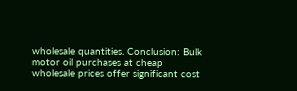wholesale quantities. Conclusion: Bulk motor oil purchases at cheap wholesale prices offer significant cost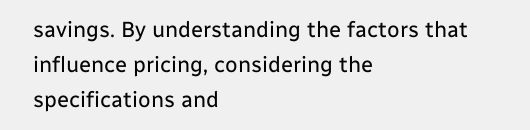savings. By understanding the factors that influence pricing, considering the specifications and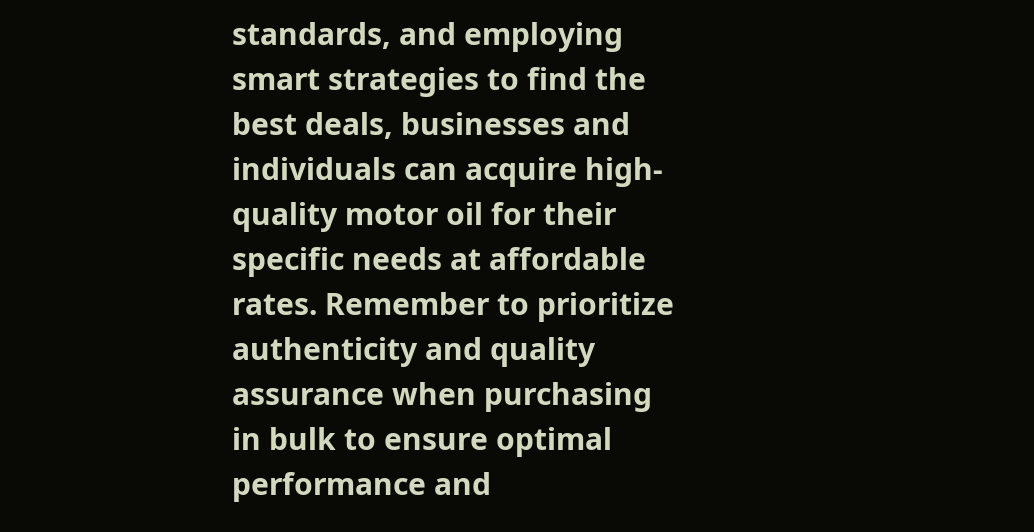standards, and employing smart strategies to find the best deals, businesses and individuals can acquire high-quality motor oil for their specific needs at affordable rates. Remember to prioritize authenticity and quality assurance when purchasing in bulk to ensure optimal performance and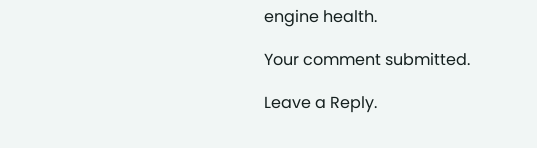engine health.

Your comment submitted.

Leave a Reply.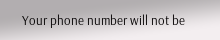Your phone number will not be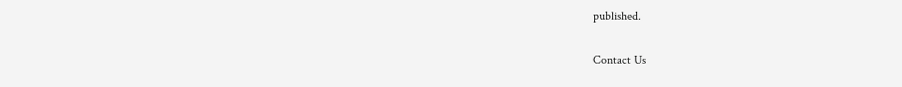published.

Contact Us